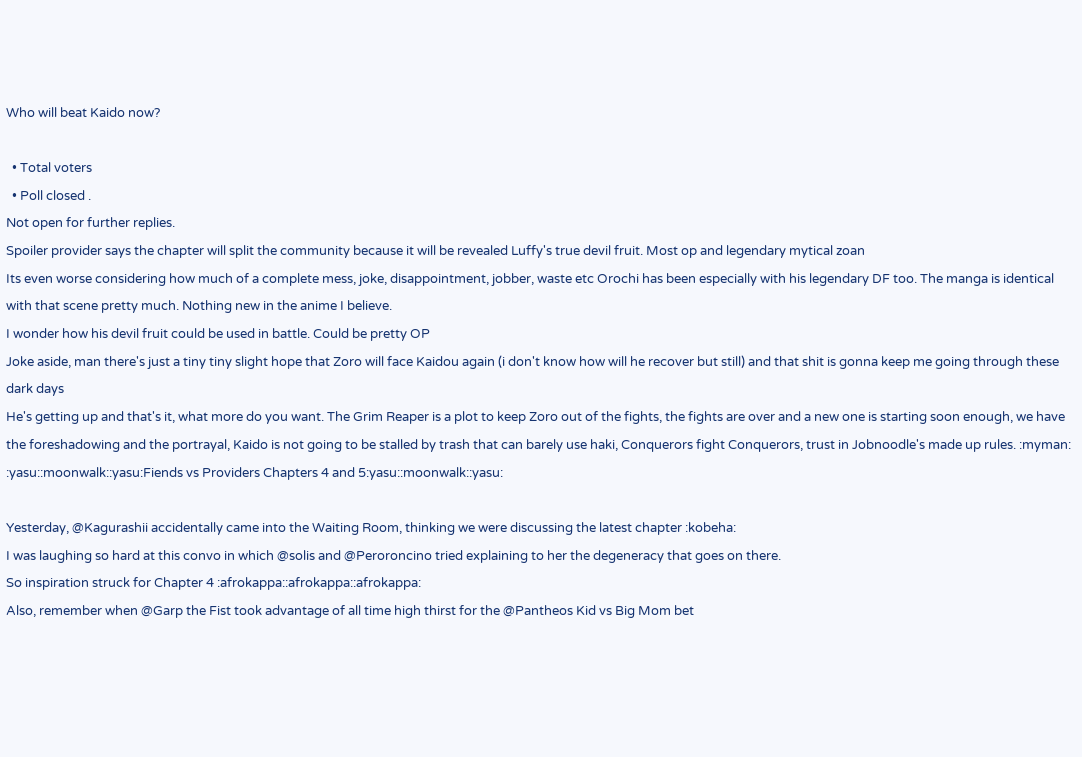Who will beat Kaido now?

  • Total voters
  • Poll closed .
Not open for further replies.
Spoiler provider says the chapter will split the community because it will be revealed Luffy's true devil fruit. Most op and legendary mytical zoan
Its even worse considering how much of a complete mess, joke, disappointment, jobber, waste etc Orochi has been especially with his legendary DF too. The manga is identical with that scene pretty much. Nothing new in the anime I believe.
I wonder how his devil fruit could be used in battle. Could be pretty OP
Joke aside, man there's just a tiny tiny slight hope that Zoro will face Kaidou again (i don't know how will he recover but still) and that shit is gonna keep me going through these dark days
He's getting up and that's it, what more do you want. The Grim Reaper is a plot to keep Zoro out of the fights, the fights are over and a new one is starting soon enough, we have the foreshadowing and the portrayal, Kaido is not going to be stalled by trash that can barely use haki, Conquerors fight Conquerors, trust in Jobnoodle's made up rules. :myman:
:yasu::moonwalk::yasu:Fiends vs Providers Chapters 4 and 5:yasu::moonwalk::yasu:

Yesterday, @Kagurashii accidentally came into the Waiting Room, thinking we were discussing the latest chapter :kobeha:
I was laughing so hard at this convo in which @solis and @Peroroncino tried explaining to her the degeneracy that goes on there.
So inspiration struck for Chapter 4 :afrokappa::afrokappa::afrokappa:
Also, remember when @Garp the Fist took advantage of all time high thirst for the @Pantheos Kid vs Big Mom bet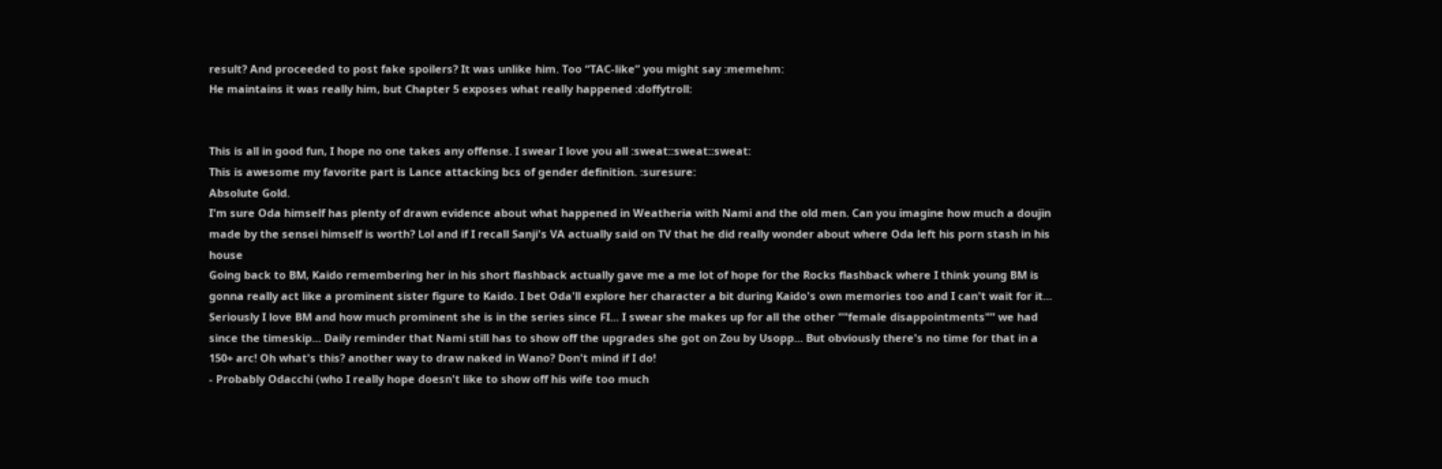result? And proceeded to post fake spoilers? It was unlike him. Too “TAC-like” you might say :memehm:
He maintains it was really him, but Chapter 5 exposes what really happened :doffytroll:


This is all in good fun, I hope no one takes any offense. I swear I love you all :sweat::sweat::sweat:
This is awesome my favorite part is Lance attacking bcs of gender definition. :suresure:
Absolute Gold.
I'm sure Oda himself has plenty of drawn evidence about what happened in Weatheria with Nami and the old men. Can you imagine how much a doujin made by the sensei himself is worth? Lol and if I recall Sanji's VA actually said on TV that he did really wonder about where Oda left his porn stash in his house
Going back to BM, Kaido remembering her in his short flashback actually gave me a me lot of hope for the Rocks flashback where I think young BM is gonna really act like a prominent sister figure to Kaido. I bet Oda'll explore her character a bit during Kaido's own memories too and I can't wait for it...
Seriously I love BM and how much prominent she is in the series since FI... I swear she makes up for all the other ""female disappointments"" we had since the timeskip... Daily reminder that Nami still has to show off the upgrades she got on Zou by Usopp... But obviously there's no time for that in a 150+ arc! Oh what's this? another way to draw naked in Wano? Don't mind if I do!
- Probably Odacchi (who I really hope doesn't like to show off his wife too much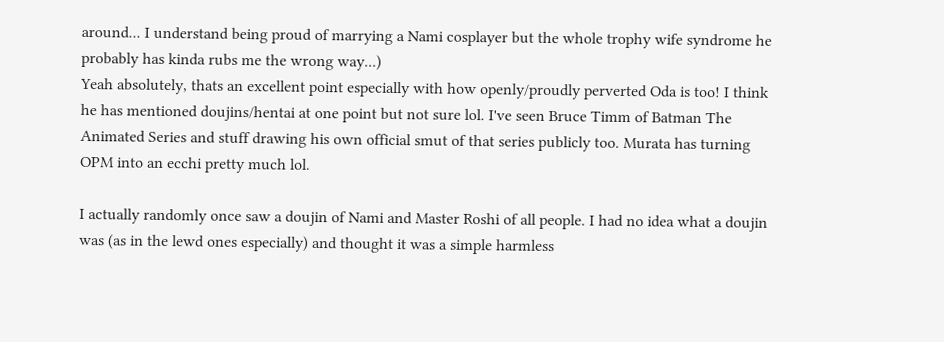around... I understand being proud of marrying a Nami cosplayer but the whole trophy wife syndrome he probably has kinda rubs me the wrong way...)
Yeah absolutely, thats an excellent point especially with how openly/proudly perverted Oda is too! I think he has mentioned doujins/hentai at one point but not sure lol. I've seen Bruce Timm of Batman The Animated Series and stuff drawing his own official smut of that series publicly too. Murata has turning OPM into an ecchi pretty much lol.

I actually randomly once saw a doujin of Nami and Master Roshi of all people. I had no idea what a doujin was (as in the lewd ones especially) and thought it was a simple harmless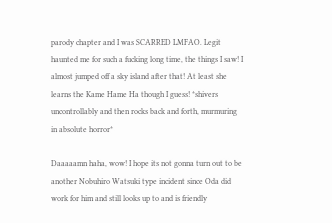parody chapter and I was SCARRED LMFAO. Legit haunted me for such a fucking long time, the things I saw! I almost jumped off a sky island after that! At least she learns the Kame Hame Ha though I guess! *shivers uncontrollably and then rocks back and forth, murmuring in absolute horror*

Daaaaamn haha, wow! I hope its not gonna turn out to be another Nobuhiro Watsuki type incident since Oda did work for him and still looks up to and is friendly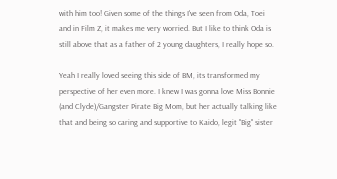with him too! Given some of the things I've seen from Oda, Toei and in Film Z, it makes me very worried. But I like to think Oda is still above that as a father of 2 young daughters, I really hope so.

Yeah I really loved seeing this side of BM, its transformed my perspective of her even more. I knew I was gonna love Miss Bonnie (and Clyde)/Gangster Pirate Big Mom, but her actually talking like that and being so caring and supportive to Kaido, legit "Big" sister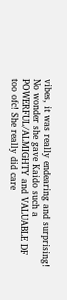vibes, it was really endearing and surprising! No wonder she gave Kaido such a POWERFUL/ALMIGHTY and VALUABLE DF too ofc! She really did care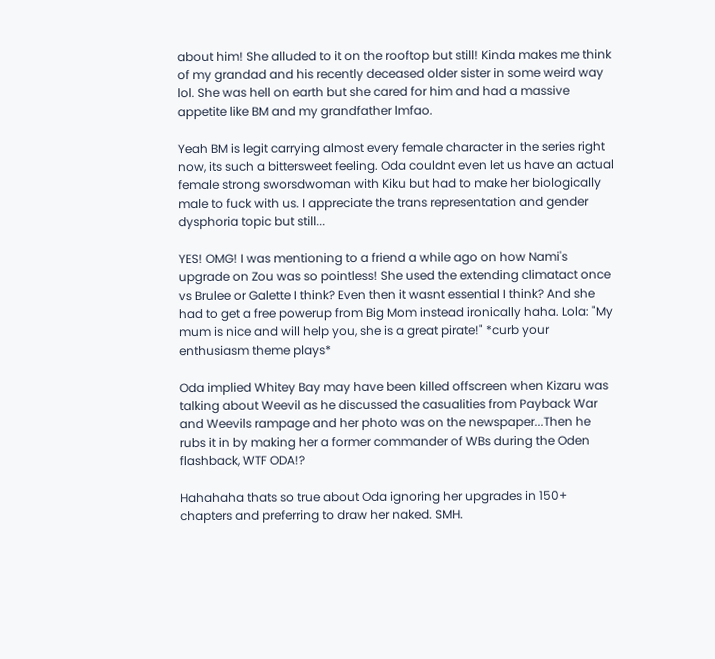about him! She alluded to it on the rooftop but still! Kinda makes me think of my grandad and his recently deceased older sister in some weird way lol. She was hell on earth but she cared for him and had a massive appetite like BM and my grandfather lmfao.

Yeah BM is legit carrying almost every female character in the series right now, its such a bittersweet feeling. Oda couldnt even let us have an actual female strong sworsdwoman with Kiku but had to make her biologically male to fuck with us. I appreciate the trans representation and gender dysphoria topic but still...

YES! OMG! I was mentioning to a friend a while ago on how Nami's upgrade on Zou was so pointless! She used the extending climatact once vs Brulee or Galette I think? Even then it wasnt essential I think? And she had to get a free powerup from Big Mom instead ironically haha. Lola: "My mum is nice and will help you, she is a great pirate!" *curb your enthusiasm theme plays*

Oda implied Whitey Bay may have been killed offscreen when Kizaru was talking about Weevil as he discussed the casualities from Payback War and Weevils rampage and her photo was on the newspaper...Then he rubs it in by making her a former commander of WBs during the Oden flashback, WTF ODA!?

Hahahaha thats so true about Oda ignoring her upgrades in 150+ chapters and preferring to draw her naked. SMH.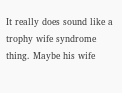It really does sound like a trophy wife syndrome thing. Maybe his wife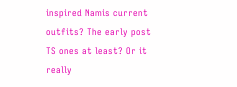inspired Namis current outfits? The early post TS ones at least? Or it really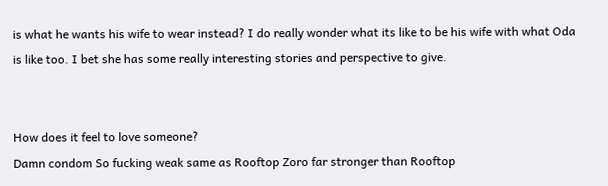is what he wants his wife to wear instead? I do really wonder what its like to be his wife with what Oda is like too. I bet she has some really interesting stories and perspective to give.


How does it feel to love someone?
Damn condom So fucking weak same as Rooftop Zoro far stronger than Rooftop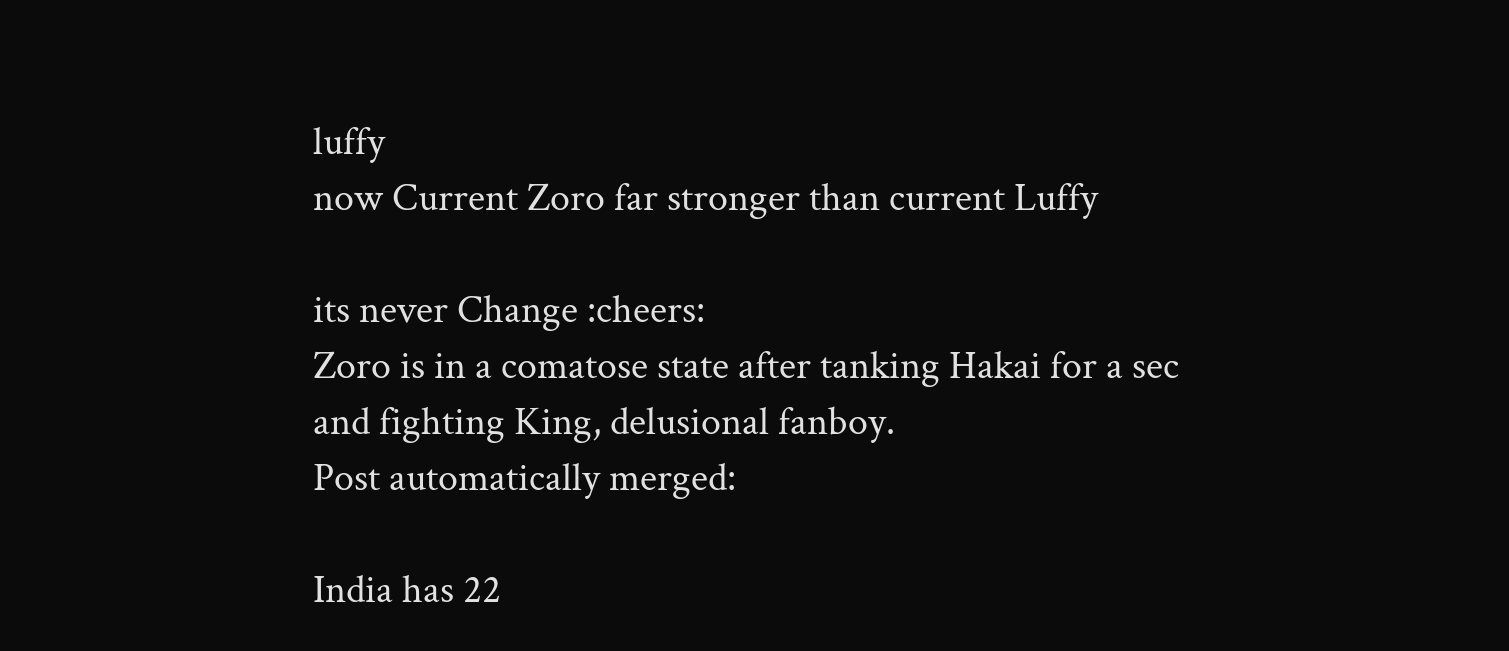luffy
now Current Zoro far stronger than current Luffy

its never Change :cheers:
Zoro is in a comatose state after tanking Hakai for a sec and fighting King, delusional fanboy.
Post automatically merged:

India has 22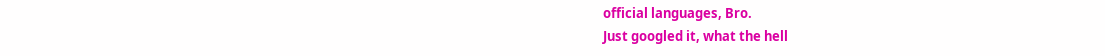official languages, Bro.
Just googled it, what the hell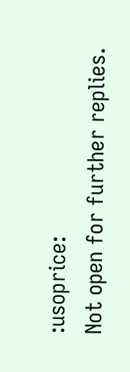:usoprice:
Not open for further replies.